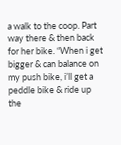a walk to the coop. Part way there & then back for her bike. “When i get bigger & can balance on my push bike, i’ll get a peddle bike & ride up the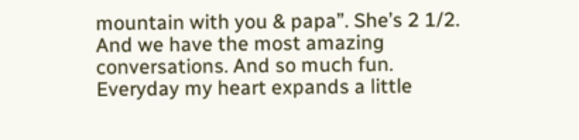mountain with you & papa”. She’s 2 1/2. And we have the most amazing conversations. And so much fun. Everyday my heart expands a little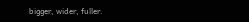bigger, wider, fuller.